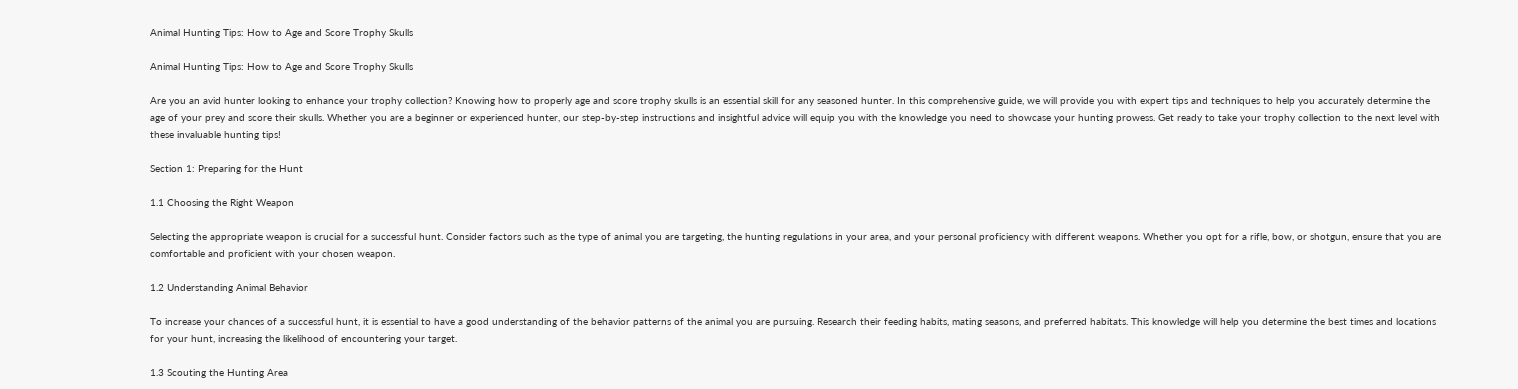Animal Hunting Tips: How to Age and Score Trophy Skulls

Animal Hunting Tips: How to Age and Score Trophy Skulls

Are you an avid hunter looking to enhance your trophy collection? Knowing how to properly age and score trophy skulls is an essential skill for any seasoned hunter. In this comprehensive guide, we will provide you with expert tips and techniques to help you accurately determine the age of your prey and score their skulls. Whether you are a beginner or experienced hunter, our step-by-step instructions and insightful advice will equip you with the knowledge you need to showcase your hunting prowess. Get ready to take your trophy collection to the next level with these invaluable hunting tips!

Section 1: Preparing for the Hunt

1.1 Choosing the Right Weapon

Selecting the appropriate weapon is crucial for a successful hunt. Consider factors such as the type of animal you are targeting, the hunting regulations in your area, and your personal proficiency with different weapons. Whether you opt for a rifle, bow, or shotgun, ensure that you are comfortable and proficient with your chosen weapon.

1.2 Understanding Animal Behavior

To increase your chances of a successful hunt, it is essential to have a good understanding of the behavior patterns of the animal you are pursuing. Research their feeding habits, mating seasons, and preferred habitats. This knowledge will help you determine the best times and locations for your hunt, increasing the likelihood of encountering your target.

1.3 Scouting the Hunting Area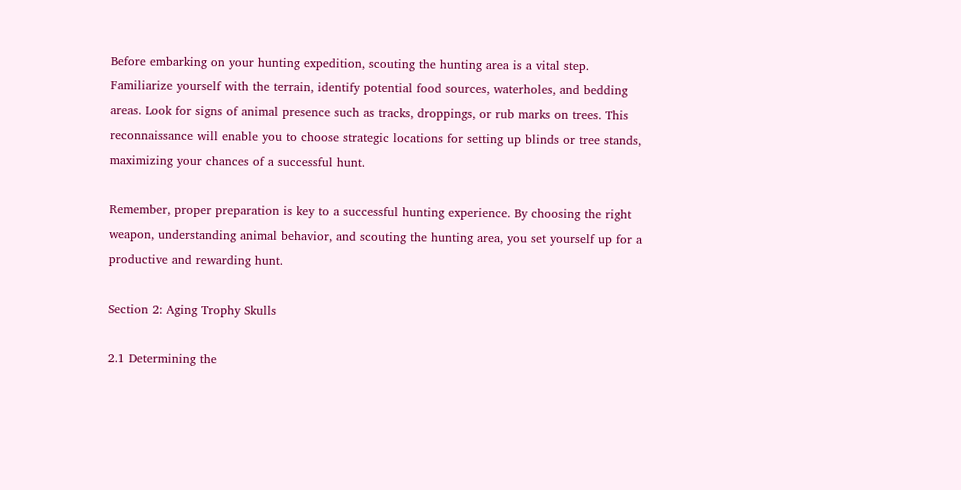Before embarking on your hunting expedition, scouting the hunting area is a vital step. Familiarize yourself with the terrain, identify potential food sources, waterholes, and bedding areas. Look for signs of animal presence such as tracks, droppings, or rub marks on trees. This reconnaissance will enable you to choose strategic locations for setting up blinds or tree stands, maximizing your chances of a successful hunt.

Remember, proper preparation is key to a successful hunting experience. By choosing the right weapon, understanding animal behavior, and scouting the hunting area, you set yourself up for a productive and rewarding hunt.

Section 2: Aging Trophy Skulls

2.1 Determining the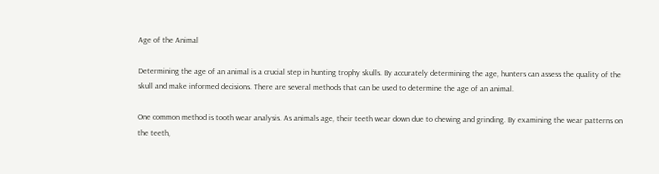Age of the Animal

Determining the age of an animal is a crucial step in hunting trophy skulls. By accurately determining the age, hunters can assess the quality of the skull and make informed decisions. There are several methods that can be used to determine the age of an animal.

One common method is tooth wear analysis. As animals age, their teeth wear down due to chewing and grinding. By examining the wear patterns on the teeth,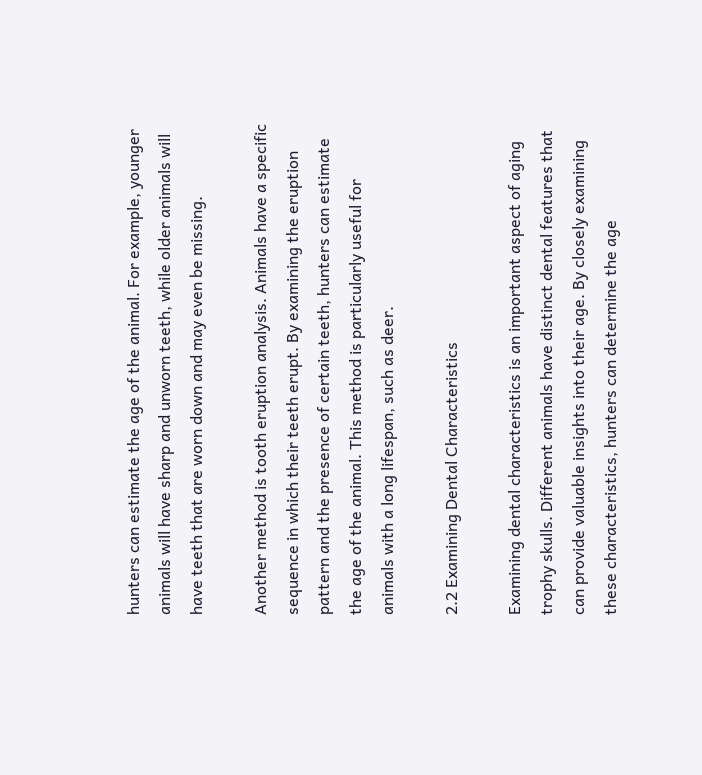hunters can estimate the age of the animal. For example, younger animals will have sharp and unworn teeth, while older animals will have teeth that are worn down and may even be missing.

Another method is tooth eruption analysis. Animals have a specific sequence in which their teeth erupt. By examining the eruption pattern and the presence of certain teeth, hunters can estimate the age of the animal. This method is particularly useful for animals with a long lifespan, such as deer.

2.2 Examining Dental Characteristics

Examining dental characteristics is an important aspect of aging trophy skulls. Different animals have distinct dental features that can provide valuable insights into their age. By closely examining these characteristics, hunters can determine the age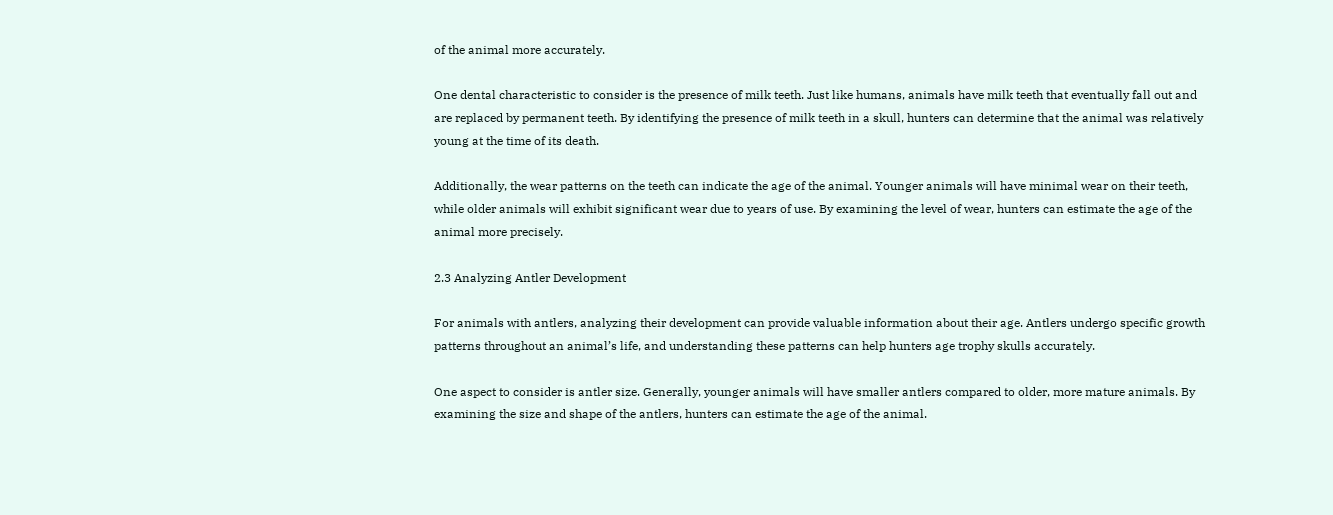of the animal more accurately.

One dental characteristic to consider is the presence of milk teeth. Just like humans, animals have milk teeth that eventually fall out and are replaced by permanent teeth. By identifying the presence of milk teeth in a skull, hunters can determine that the animal was relatively young at the time of its death.

Additionally, the wear patterns on the teeth can indicate the age of the animal. Younger animals will have minimal wear on their teeth, while older animals will exhibit significant wear due to years of use. By examining the level of wear, hunters can estimate the age of the animal more precisely.

2.3 Analyzing Antler Development

For animals with antlers, analyzing their development can provide valuable information about their age. Antlers undergo specific growth patterns throughout an animal’s life, and understanding these patterns can help hunters age trophy skulls accurately.

One aspect to consider is antler size. Generally, younger animals will have smaller antlers compared to older, more mature animals. By examining the size and shape of the antlers, hunters can estimate the age of the animal.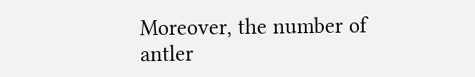Moreover, the number of antler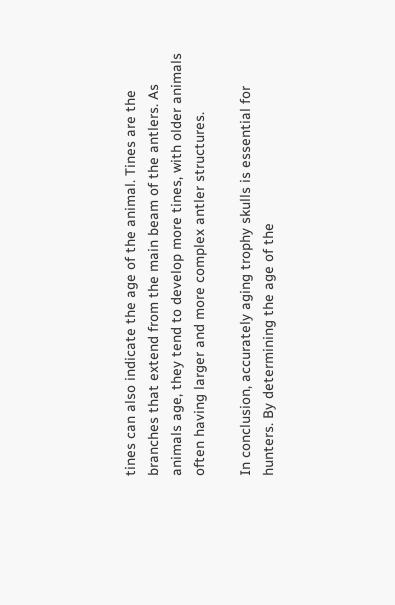tines can also indicate the age of the animal. Tines are the branches that extend from the main beam of the antlers. As animals age, they tend to develop more tines, with older animals often having larger and more complex antler structures.

In conclusion, accurately aging trophy skulls is essential for hunters. By determining the age of the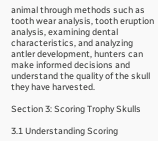animal through methods such as tooth wear analysis, tooth eruption analysis, examining dental characteristics, and analyzing antler development, hunters can make informed decisions and understand the quality of the skull they have harvested.

Section 3: Scoring Trophy Skulls

3.1 Understanding Scoring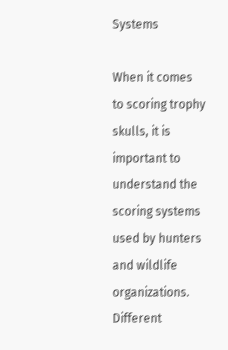Systems

When it comes to scoring trophy skulls, it is important to understand the scoring systems used by hunters and wildlife organizations. Different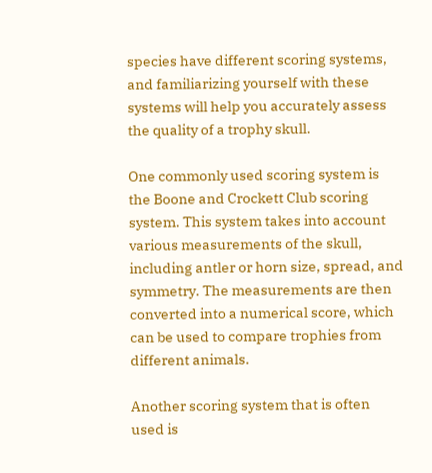species have different scoring systems, and familiarizing yourself with these systems will help you accurately assess the quality of a trophy skull.

One commonly used scoring system is the Boone and Crockett Club scoring system. This system takes into account various measurements of the skull, including antler or horn size, spread, and symmetry. The measurements are then converted into a numerical score, which can be used to compare trophies from different animals.

Another scoring system that is often used is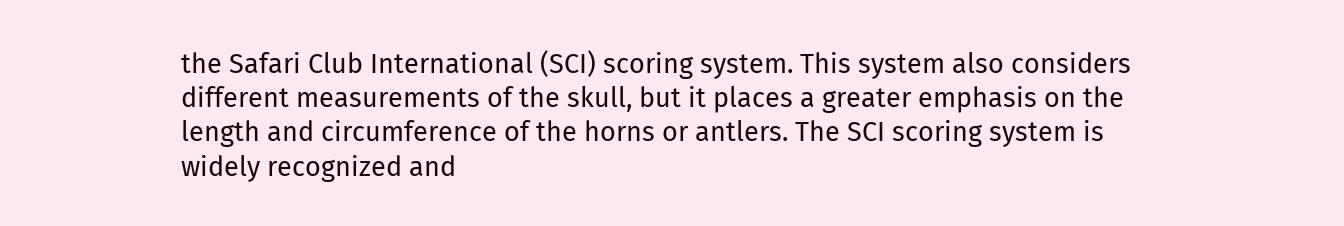the Safari Club International (SCI) scoring system. This system also considers different measurements of the skull, but it places a greater emphasis on the length and circumference of the horns or antlers. The SCI scoring system is widely recognized and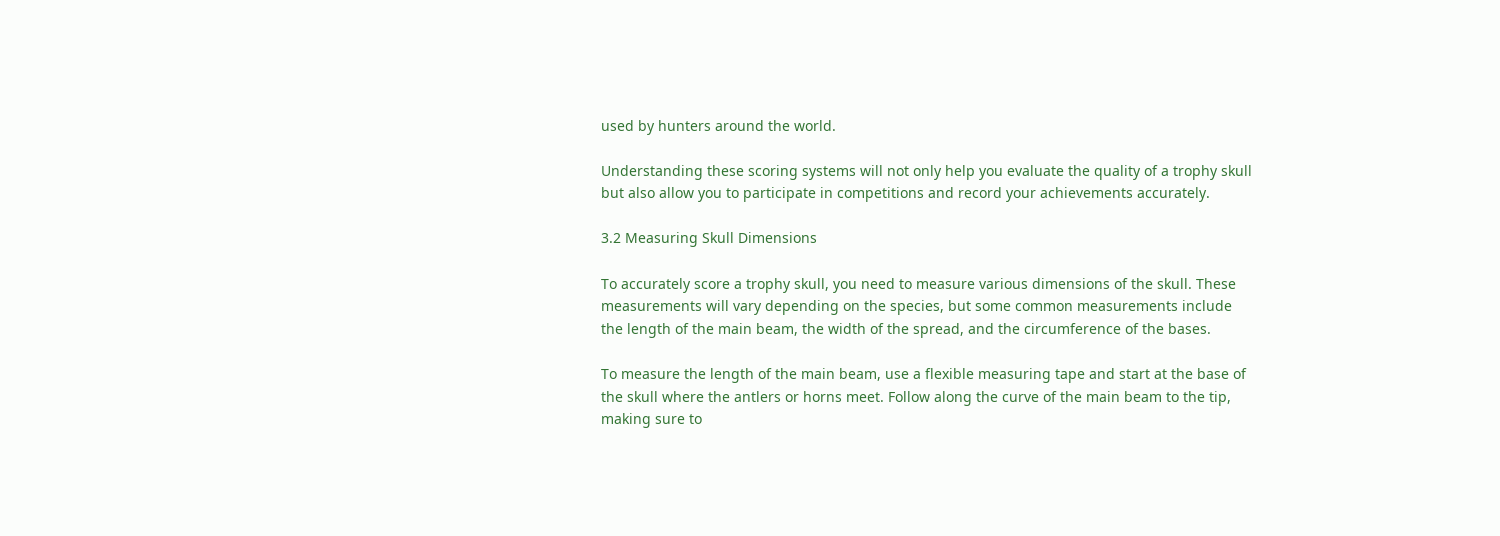used by hunters around the world.

Understanding these scoring systems will not only help you evaluate the quality of a trophy skull but also allow you to participate in competitions and record your achievements accurately.

3.2 Measuring Skull Dimensions

To accurately score a trophy skull, you need to measure various dimensions of the skull. These measurements will vary depending on the species, but some common measurements include the length of the main beam, the width of the spread, and the circumference of the bases.

To measure the length of the main beam, use a flexible measuring tape and start at the base of the skull where the antlers or horns meet. Follow along the curve of the main beam to the tip, making sure to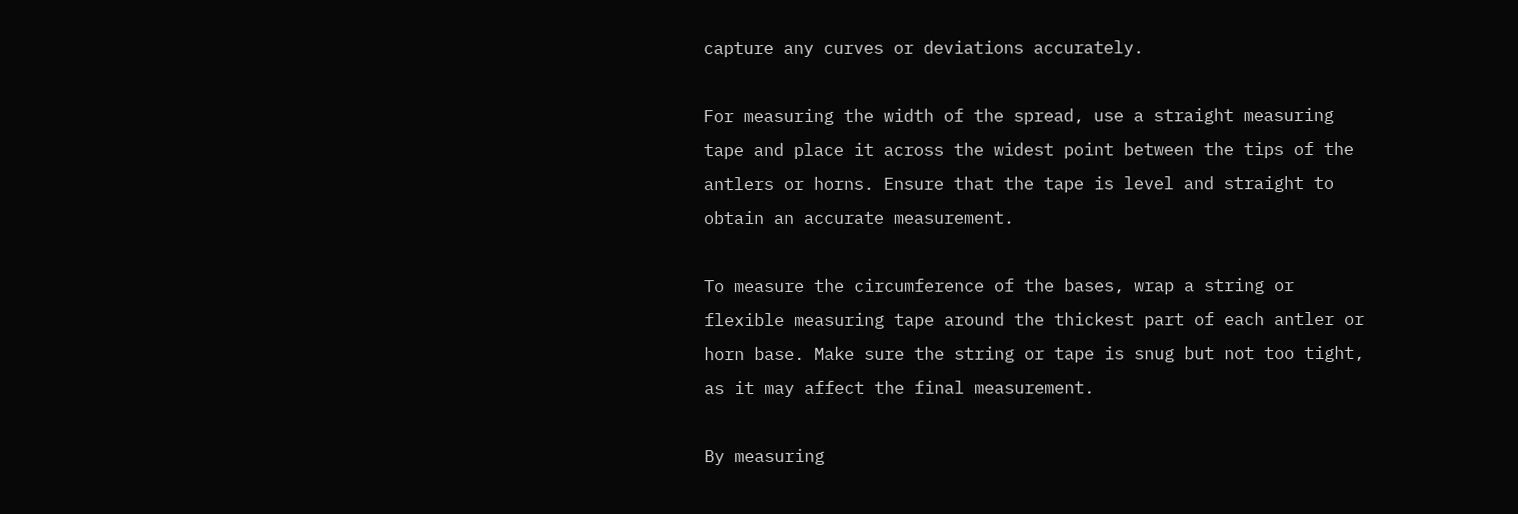capture any curves or deviations accurately.

For measuring the width of the spread, use a straight measuring tape and place it across the widest point between the tips of the antlers or horns. Ensure that the tape is level and straight to obtain an accurate measurement.

To measure the circumference of the bases, wrap a string or flexible measuring tape around the thickest part of each antler or horn base. Make sure the string or tape is snug but not too tight, as it may affect the final measurement.

By measuring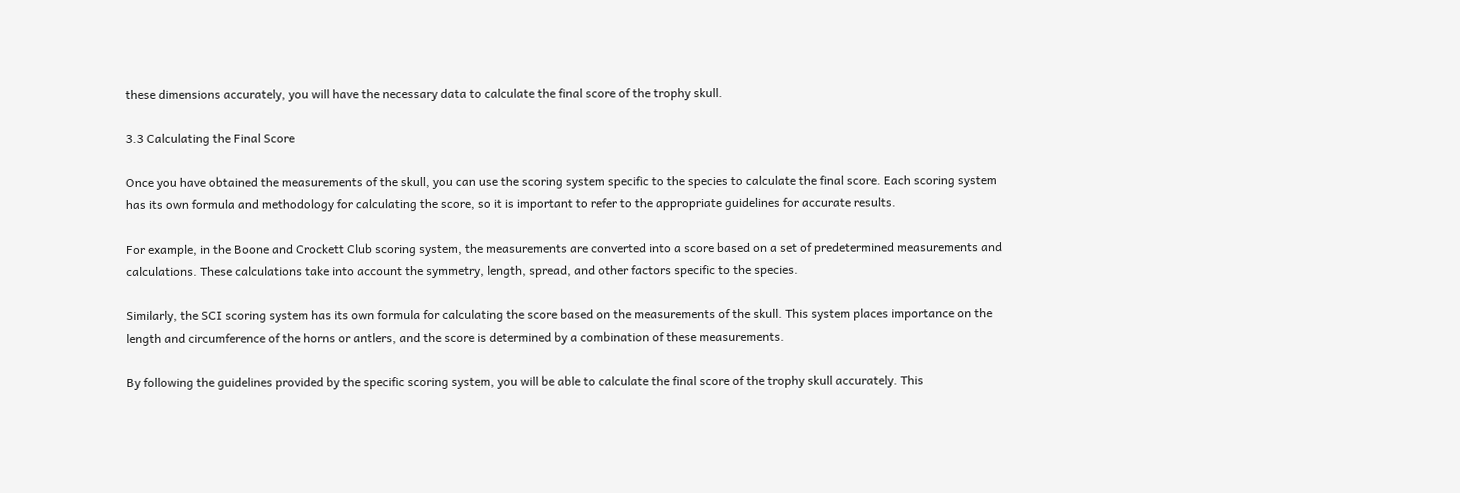these dimensions accurately, you will have the necessary data to calculate the final score of the trophy skull.

3.3 Calculating the Final Score

Once you have obtained the measurements of the skull, you can use the scoring system specific to the species to calculate the final score. Each scoring system has its own formula and methodology for calculating the score, so it is important to refer to the appropriate guidelines for accurate results.

For example, in the Boone and Crockett Club scoring system, the measurements are converted into a score based on a set of predetermined measurements and calculations. These calculations take into account the symmetry, length, spread, and other factors specific to the species.

Similarly, the SCI scoring system has its own formula for calculating the score based on the measurements of the skull. This system places importance on the length and circumference of the horns or antlers, and the score is determined by a combination of these measurements.

By following the guidelines provided by the specific scoring system, you will be able to calculate the final score of the trophy skull accurately. This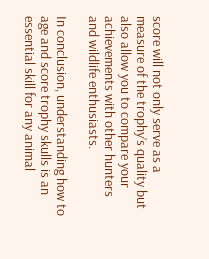score will not only serve as a measure of the trophy’s quality but also allow you to compare your achievements with other hunters and wildlife enthusiasts.

In conclusion, understanding how to age and score trophy skulls is an essential skill for any animal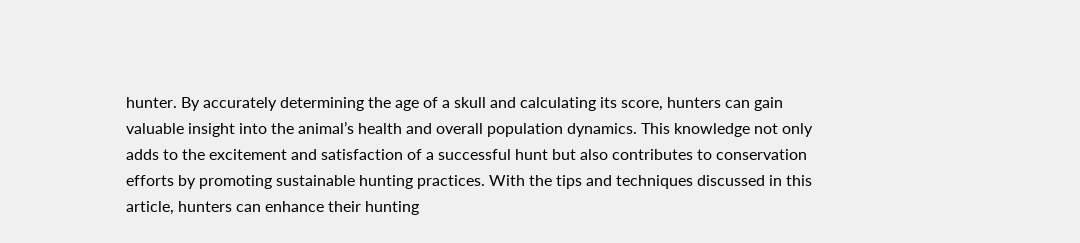hunter. By accurately determining the age of a skull and calculating its score, hunters can gain valuable insight into the animal’s health and overall population dynamics. This knowledge not only adds to the excitement and satisfaction of a successful hunt but also contributes to conservation efforts by promoting sustainable hunting practices. With the tips and techniques discussed in this article, hunters can enhance their hunting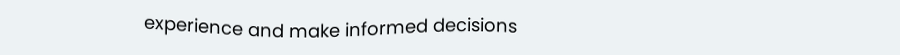experience and make informed decisions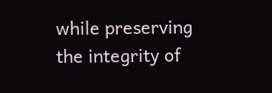while preserving the integrity of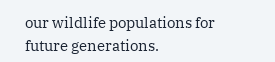our wildlife populations for future generations.